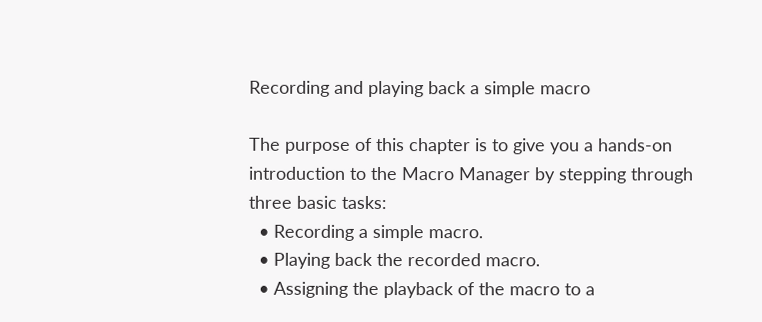Recording and playing back a simple macro

The purpose of this chapter is to give you a hands-on introduction to the Macro Manager by stepping through three basic tasks:
  • Recording a simple macro.
  • Playing back the recorded macro.
  • Assigning the playback of the macro to a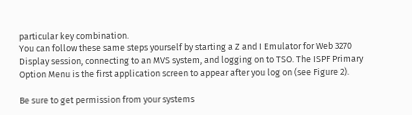particular key combination.
You can follow these same steps yourself by starting a Z and I Emulator for Web 3270 Display session, connecting to an MVS system, and logging on to TSO. The ISPF Primary Option Menu is the first application screen to appear after you log on (see Figure 2).

Be sure to get permission from your systems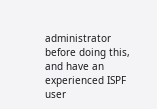administrator before doing this, and have an experienced ISPF user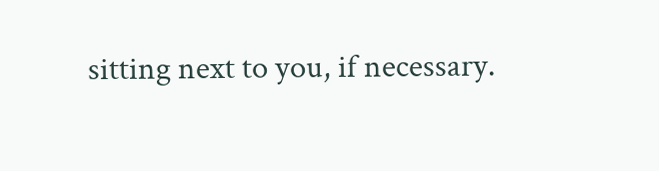sitting next to you, if necessary.